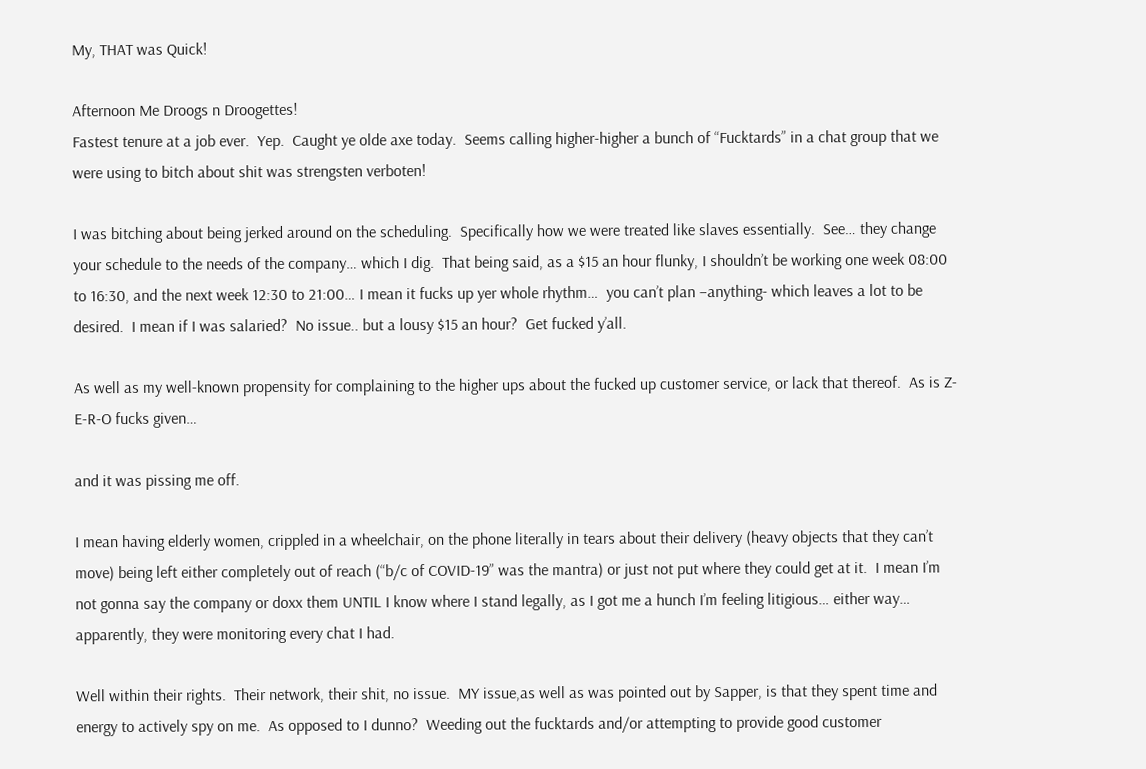My, THAT was Quick!

Afternoon Me Droogs n Droogettes!
Fastest tenure at a job ever.  Yep.  Caught ye olde axe today.  Seems calling higher-higher a bunch of “Fucktards” in a chat group that we were using to bitch about shit was strengsten verboten!

I was bitching about being jerked around on the scheduling.  Specifically how we were treated like slaves essentially.  See… they change your schedule to the needs of the company… which I dig.  That being said, as a $15 an hour flunky, I shouldn’t be working one week 08:00 to 16:30, and the next week 12:30 to 21:00… I mean it fucks up yer whole rhythm…  you can’t plan –anything- which leaves a lot to be desired.  I mean if I was salaried?  No issue.. but a lousy $15 an hour?  Get fucked y’all.

As well as my well-known propensity for complaining to the higher ups about the fucked up customer service, or lack that thereof.  As is Z-E-R-O fucks given…

and it was pissing me off.

I mean having elderly women, crippled in a wheelchair, on the phone literally in tears about their delivery (heavy objects that they can’t move) being left either completely out of reach (“b/c of COVID-19” was the mantra) or just not put where they could get at it.  I mean I’m not gonna say the company or doxx them UNTIL I know where I stand legally, as I got me a hunch I’m feeling litigious… either way… apparently, they were monitoring every chat I had.

Well within their rights.  Their network, their shit, no issue.  MY issue,as well as was pointed out by Sapper, is that they spent time and energy to actively spy on me.  As opposed to I dunno?  Weeding out the fucktards and/or attempting to provide good customer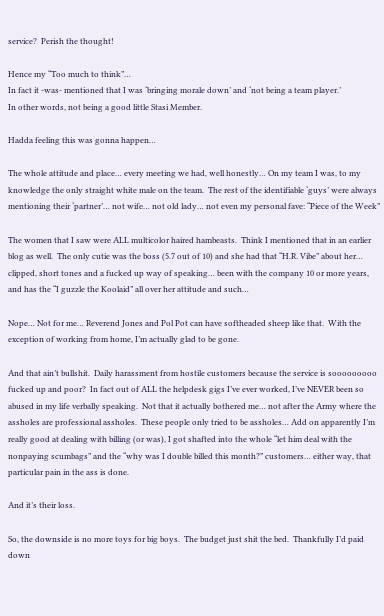service?  Perish the thought!

Hence my “Too much to think”…
In fact it -was- mentioned that I was ‘bringing morale down’ and ‘not being a team player.’
In other words, not being a good little Stasi Member.

Hadda feeling this was gonna happen…

The whole attitude and place… every meeting we had, well honestly… On my team I was, to my knowledge the only straight white male on the team.  The rest of the identifiable ‘guys’ were always mentioning their ‘partner’… not wife… not old lady… not even my personal fave: “Piece of the Week”

The women that I saw were ALL multicolor haired hambeasts.  Think I mentioned that in an earlier blog as well.  The only cutie was the boss (5.7 out of 10) and she had that “H.R. Vibe” about her… clipped, short tones and a fucked up way of speaking… been with the company 10 or more years, and has the “I guzzle the Koolaid” all over her attitude and such…

Nope… Not for me… Reverend Jones and Pol Pot can have softheaded sheep like that.  With the exception of working from home, I’m actually glad to be gone.

And that ain’t bullshit.  Daily harassment from hostile customers because the service is sooooooooo fucked up and poor?  In fact out of ALL the helpdesk gigs I’ve ever worked, I’ve NEVER been so abused in my life verbally speaking.  Not that it actually bothered me… not after the Army where the assholes are professional assholes.  These people only tried to be assholes… Add on apparently I’m really good at dealing with billing (or was), I got shafted into the whole “let him deal with the nonpaying scumbags” and the “why was I double billed this month?” customers… either way, that particular pain in the ass is done.

And it’s their loss.

So, the downside is no more toys for big boys.  The budget just shit the bed.  Thankfully I’d paid down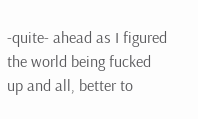-quite- ahead as I figured the world being fucked up and all, better to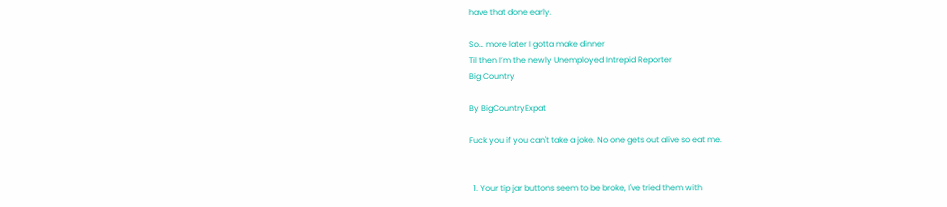have that done early.

So… more later I gotta make dinner
Til then I’m the newly Unemployed Intrepid Reporter
Big Country

By BigCountryExpat

Fuck you if you can't take a joke. No one gets out alive so eat me.


  1. Your tip jar buttons seem to be broke, I've tried them with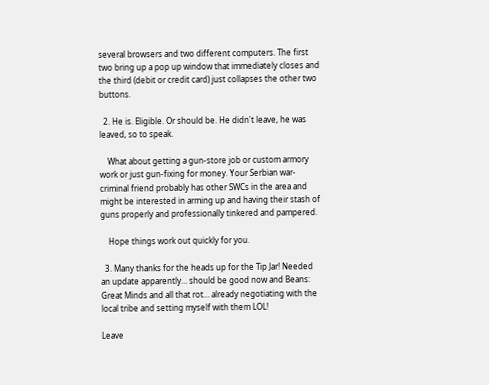several browsers and two different computers. The first two bring up a pop up window that immediately closes and the third (debit or credit card) just collapses the other two buttons.

  2. He is. Eligible. Or should be. He didn't leave, he was leaved, so to speak.

    What about getting a gun-store job or custom armory work or just gun-fixing for money. Your Serbian war-criminal friend probably has other SWCs in the area and might be interested in arming up and having their stash of guns properly and professionally tinkered and pampered.

    Hope things work out quickly for you.

  3. Many thanks for the heads up for the Tip Jar! Needed an update apparently… should be good now and Beans: Great Minds and all that rot… already negotiating with the local tribe and setting myself with them LOL!

Leave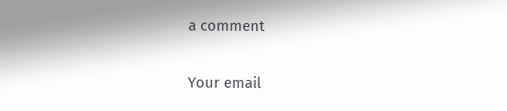a comment

Your email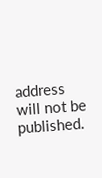address will not be published.